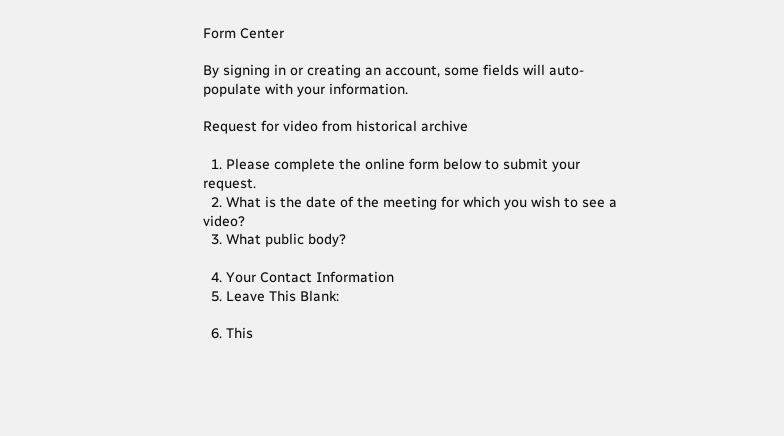Form Center

By signing in or creating an account, some fields will auto-populate with your information.

Request for video from historical archive

  1. Please complete the online form below to submit your request.
  2. What is the date of the meeting for which you wish to see a video?
  3. What public body?

  4. Your Contact Information
  5. Leave This Blank:

  6. This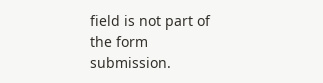field is not part of the form submission.